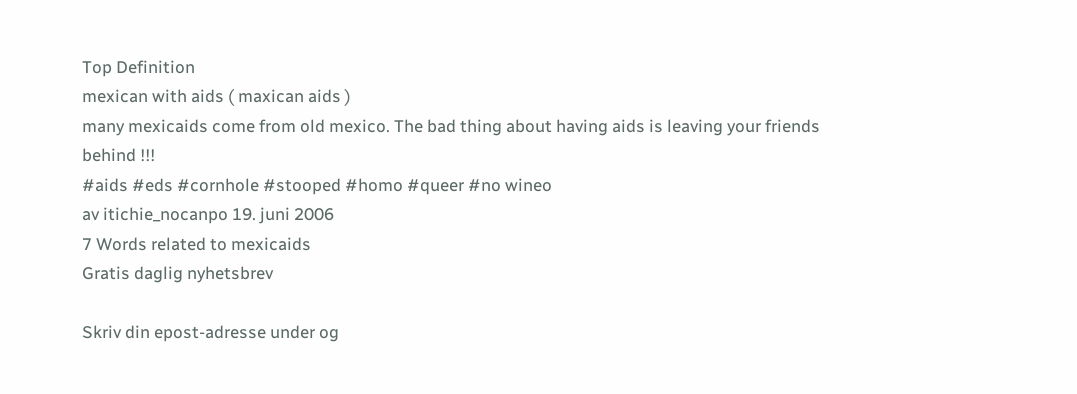Top Definition
mexican with aids ( maxican aids )
many mexicaids come from old mexico. The bad thing about having aids is leaving your friends behind !!!
#aids #eds #cornhole #stooped #homo #queer #no wineo
av itichie_nocanpo 19. juni 2006
7 Words related to mexicaids
Gratis daglig nyhetsbrev

Skriv din epost-adresse under og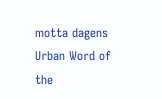motta dagens Urban Word of the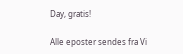Day, gratis!

Alle eposter sendes fra Vi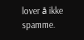lover å ikke spamme.